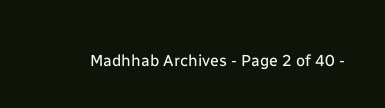Madhhab Archives - Page 2 of 40 -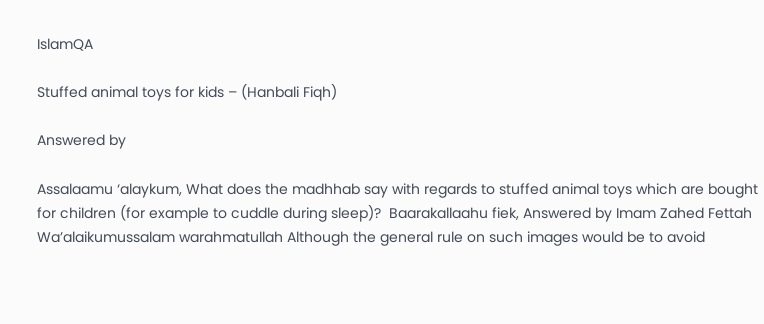IslamQA

Stuffed animal toys for kids – (Hanbali Fiqh)

Answered by

Assalaamu ‘alaykum, What does the madhhab say with regards to stuffed animal toys which are bought for children (for example to cuddle during sleep)?  Baarakallaahu fiek, Answered by Imam Zahed Fettah Wa’alaikumussalam warahmatullah Although the general rule on such images would be to avoid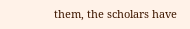them, the scholars have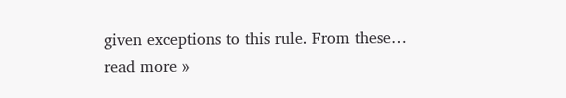given exceptions to this rule. From these… read more »